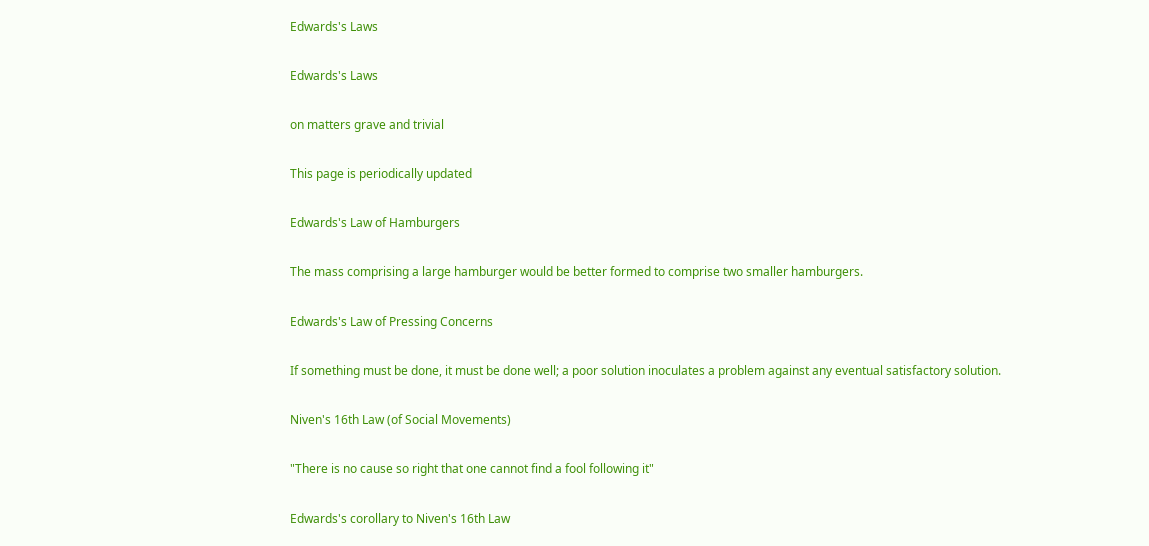Edwards's Laws

Edwards's Laws

on matters grave and trivial

This page is periodically updated

Edwards's Law of Hamburgers

The mass comprising a large hamburger would be better formed to comprise two smaller hamburgers.

Edwards's Law of Pressing Concerns

If something must be done, it must be done well; a poor solution inoculates a problem against any eventual satisfactory solution.

Niven's 16th Law (of Social Movements)

"There is no cause so right that one cannot find a fool following it"

Edwards's corollary to Niven's 16th Law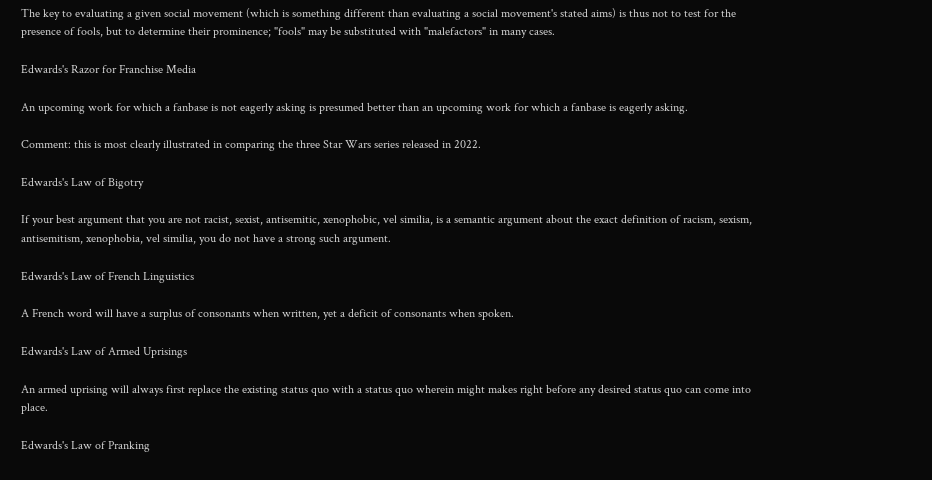The key to evaluating a given social movement (which is something different than evaluating a social movement's stated aims) is thus not to test for the presence of fools, but to determine their prominence; "fools" may be substituted with "malefactors" in many cases.

Edwards's Razor for Franchise Media

An upcoming work for which a fanbase is not eagerly asking is presumed better than an upcoming work for which a fanbase is eagerly asking.

Comment: this is most clearly illustrated in comparing the three Star Wars series released in 2022.

Edwards's Law of Bigotry

If your best argument that you are not racist, sexist, antisemitic, xenophobic, vel similia, is a semantic argument about the exact definition of racism, sexism, antisemitism, xenophobia, vel similia, you do not have a strong such argument.

Edwards's Law of French Linguistics

A French word will have a surplus of consonants when written, yet a deficit of consonants when spoken.

Edwards's Law of Armed Uprisings

An armed uprising will always first replace the existing status quo with a status quo wherein might makes right before any desired status quo can come into place.

Edwards's Law of Pranking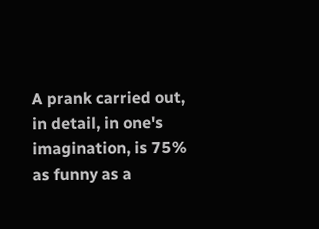A prank carried out, in detail, in one's imagination, is 75% as funny as a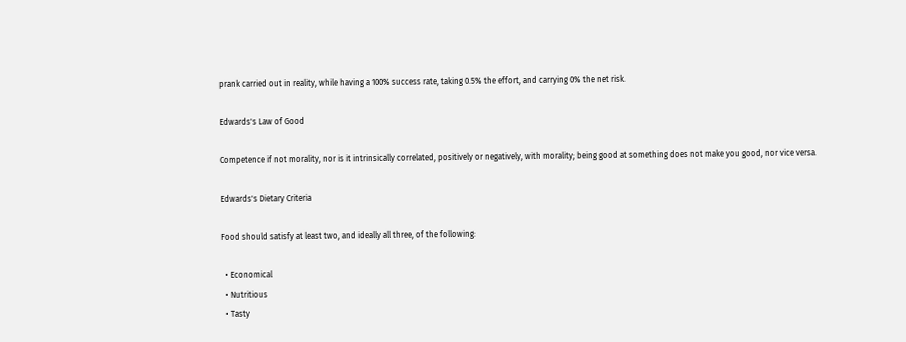prank carried out in reality, while having a 100% success rate, taking 0.5% the effort, and carrying 0% the net risk.

Edwards's Law of Good

Competence if not morality, nor is it intrinsically correlated, positively or negatively, with morality; being good at something does not make you good, nor vice versa.

Edwards's Dietary Criteria

Food should satisfy at least two, and ideally all three, of the following:

  • Economical
  • Nutritious
  • Tasty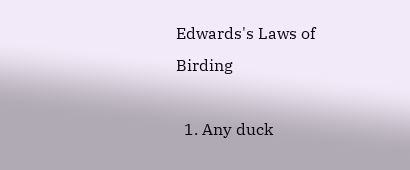Edwards's Laws of Birding

  1. Any duck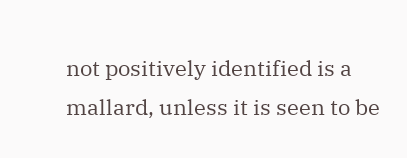not positively identified is a mallard, unless it is seen to be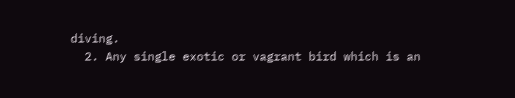diving.
  2. Any single exotic or vagrant bird which is an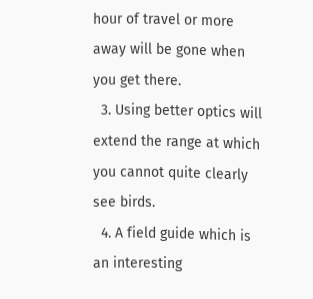hour of travel or more away will be gone when you get there.
  3. Using better optics will extend the range at which you cannot quite clearly see birds.
  4. A field guide which is an interesting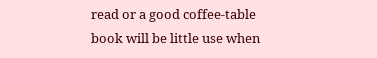read or a good coffee-table book will be little use when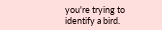you're trying to identify a bird.